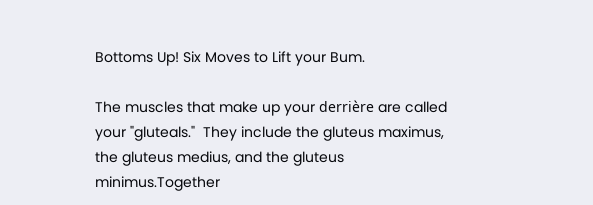Bottoms Up! Six Moves to Lift your Bum.

The muscles that make up your derrière are called your "gluteals."  They include the gluteus maximus, the gluteus medius, and the gluteus minimus.Together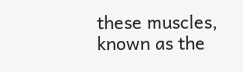these muscles, known as the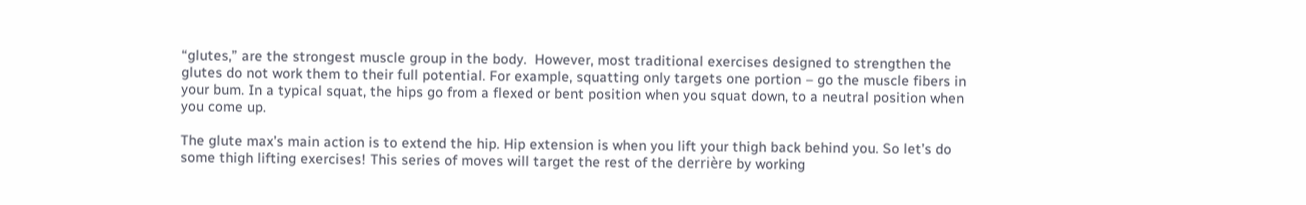“glutes,” are the strongest muscle group in the body.  However, most traditional exercises designed to strengthen the glutes do not work them to their full potential. For example, squatting only targets one portion – go the muscle fibers in your bum. In a typical squat, the hips go from a flexed or bent position when you squat down, to a neutral position when you come up.

The glute max’s main action is to extend the hip. Hip extension is when you lift your thigh back behind you. So let’s do some thigh lifting exercises! This series of moves will target the rest of the derrière by working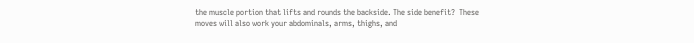the muscle portion that lifts and rounds the backside. The side benefit?  These moves will also work your abdominals, arms, thighs, and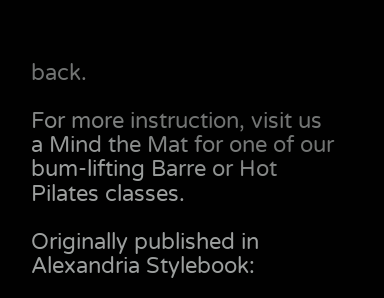back.

For more instruction, visit us a Mind the Mat for one of our bum-lifting Barre or Hot Pilates classes.

Originally published in Alexandria Stylebook: